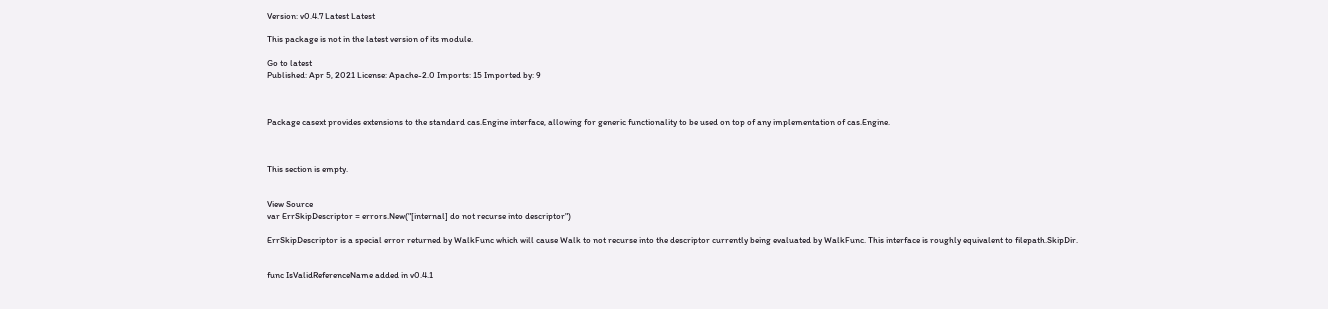Version: v0.4.7 Latest Latest

This package is not in the latest version of its module.

Go to latest
Published: Apr 5, 2021 License: Apache-2.0 Imports: 15 Imported by: 9



Package casext provides extensions to the standard cas.Engine interface, allowing for generic functionality to be used on top of any implementation of cas.Engine.



This section is empty.


View Source
var ErrSkipDescriptor = errors.New("[internal] do not recurse into descriptor")

ErrSkipDescriptor is a special error returned by WalkFunc which will cause Walk to not recurse into the descriptor currently being evaluated by WalkFunc. This interface is roughly equivalent to filepath.SkipDir.


func IsValidReferenceName added in v0.4.1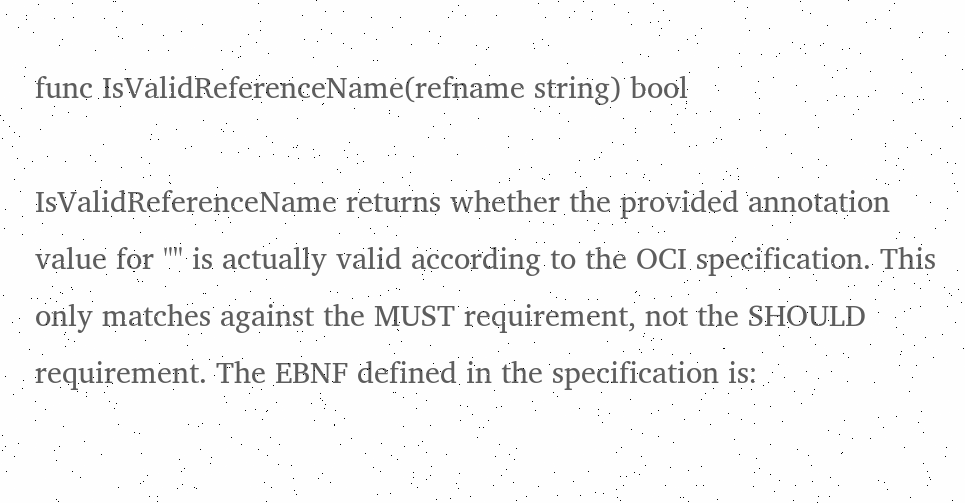func IsValidReferenceName(refname string) bool

IsValidReferenceName returns whether the provided annotation value for "" is actually valid according to the OCI specification. This only matches against the MUST requirement, not the SHOULD requirement. The EBNF defined in the specification is: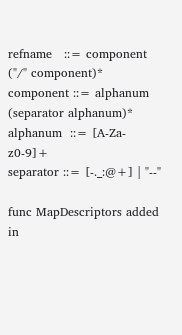refname   ::= component ("/" component)*
component ::= alphanum (separator alphanum)*
alphanum  ::= [A-Za-z0-9]+
separator ::= [-._:@+] | "--"

func MapDescriptors added in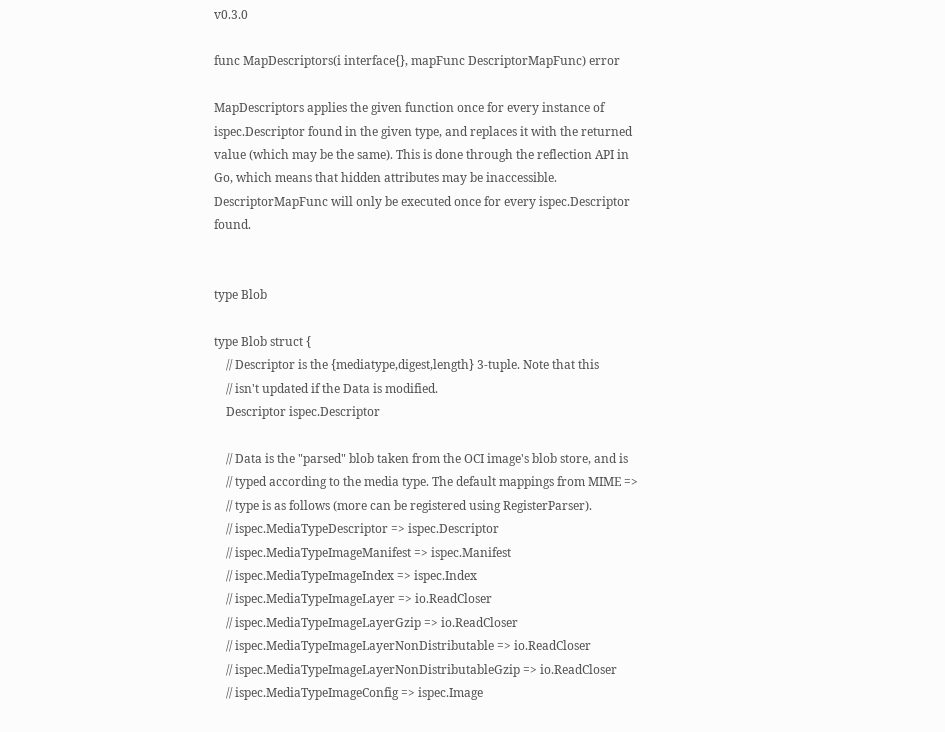v0.3.0

func MapDescriptors(i interface{}, mapFunc DescriptorMapFunc) error

MapDescriptors applies the given function once for every instance of ispec.Descriptor found in the given type, and replaces it with the returned value (which may be the same). This is done through the reflection API in Go, which means that hidden attributes may be inaccessible. DescriptorMapFunc will only be executed once for every ispec.Descriptor found.


type Blob

type Blob struct {
    // Descriptor is the {mediatype,digest,length} 3-tuple. Note that this
    // isn't updated if the Data is modified.
    Descriptor ispec.Descriptor

    // Data is the "parsed" blob taken from the OCI image's blob store, and is
    // typed according to the media type. The default mappings from MIME =>
    // type is as follows (more can be registered using RegisterParser).
    // ispec.MediaTypeDescriptor => ispec.Descriptor
    // ispec.MediaTypeImageManifest => ispec.Manifest
    // ispec.MediaTypeImageIndex => ispec.Index
    // ispec.MediaTypeImageLayer => io.ReadCloser
    // ispec.MediaTypeImageLayerGzip => io.ReadCloser
    // ispec.MediaTypeImageLayerNonDistributable => io.ReadCloser
    // ispec.MediaTypeImageLayerNonDistributableGzip => io.ReadCloser
    // ispec.MediaTypeImageConfig => ispec.Image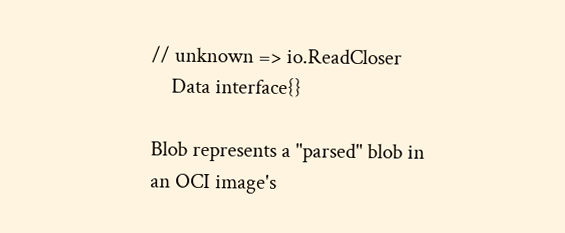// unknown => io.ReadCloser
    Data interface{}

Blob represents a "parsed" blob in an OCI image's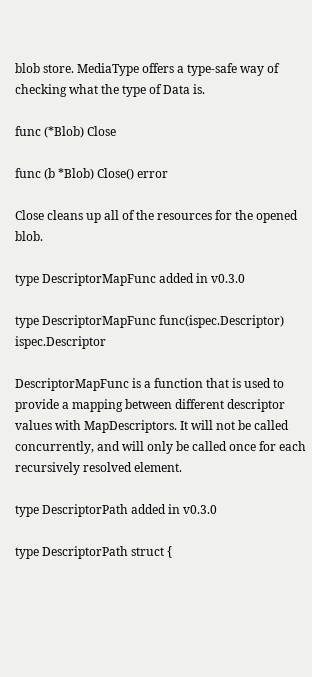blob store. MediaType offers a type-safe way of checking what the type of Data is.

func (*Blob) Close

func (b *Blob) Close() error

Close cleans up all of the resources for the opened blob.

type DescriptorMapFunc added in v0.3.0

type DescriptorMapFunc func(ispec.Descriptor) ispec.Descriptor

DescriptorMapFunc is a function that is used to provide a mapping between different descriptor values with MapDescriptors. It will not be called concurrently, and will only be called once for each recursively resolved element.

type DescriptorPath added in v0.3.0

type DescriptorPath struct {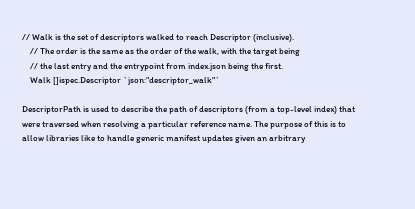// Walk is the set of descriptors walked to reach Descriptor (inclusive).
    // The order is the same as the order of the walk, with the target being
    // the last entry and the entrypoint from index.json being the first.
    Walk []ispec.Descriptor `json:"descriptor_walk"`

DescriptorPath is used to describe the path of descriptors (from a top-level index) that were traversed when resolving a particular reference name. The purpose of this is to allow libraries like to handle generic manifest updates given an arbitrary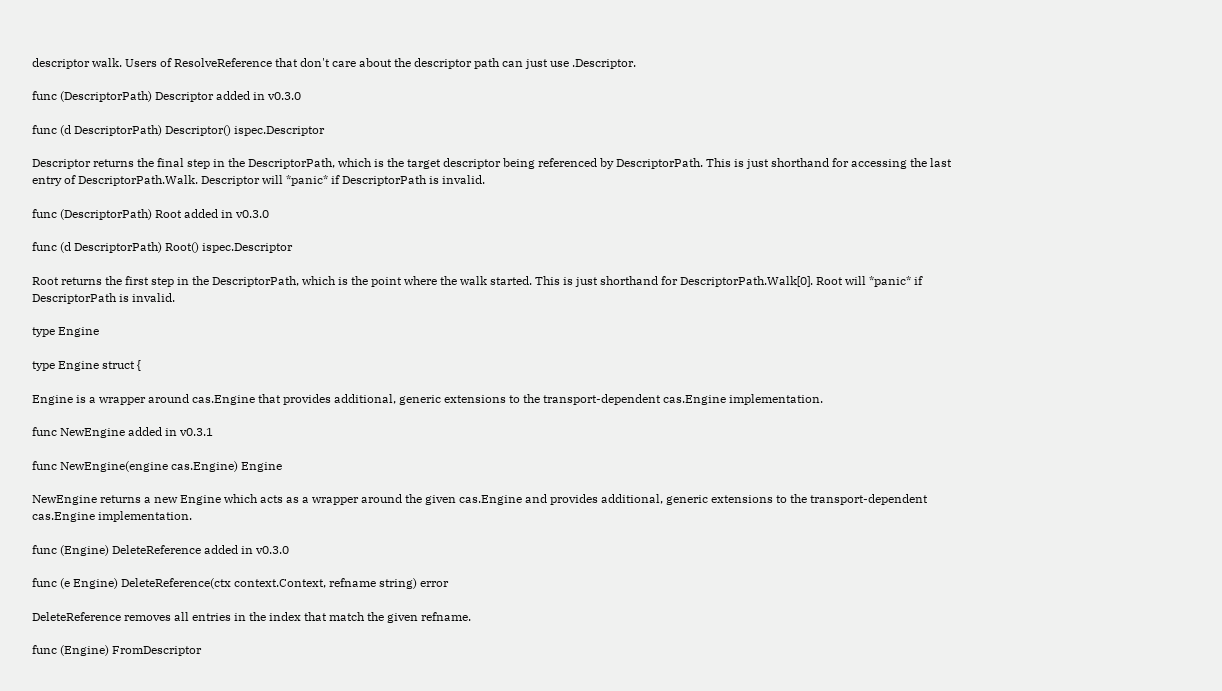descriptor walk. Users of ResolveReference that don't care about the descriptor path can just use .Descriptor.

func (DescriptorPath) Descriptor added in v0.3.0

func (d DescriptorPath) Descriptor() ispec.Descriptor

Descriptor returns the final step in the DescriptorPath, which is the target descriptor being referenced by DescriptorPath. This is just shorthand for accessing the last entry of DescriptorPath.Walk. Descriptor will *panic* if DescriptorPath is invalid.

func (DescriptorPath) Root added in v0.3.0

func (d DescriptorPath) Root() ispec.Descriptor

Root returns the first step in the DescriptorPath, which is the point where the walk started. This is just shorthand for DescriptorPath.Walk[0]. Root will *panic* if DescriptorPath is invalid.

type Engine

type Engine struct {

Engine is a wrapper around cas.Engine that provides additional, generic extensions to the transport-dependent cas.Engine implementation.

func NewEngine added in v0.3.1

func NewEngine(engine cas.Engine) Engine

NewEngine returns a new Engine which acts as a wrapper around the given cas.Engine and provides additional, generic extensions to the transport-dependent cas.Engine implementation.

func (Engine) DeleteReference added in v0.3.0

func (e Engine) DeleteReference(ctx context.Context, refname string) error

DeleteReference removes all entries in the index that match the given refname.

func (Engine) FromDescriptor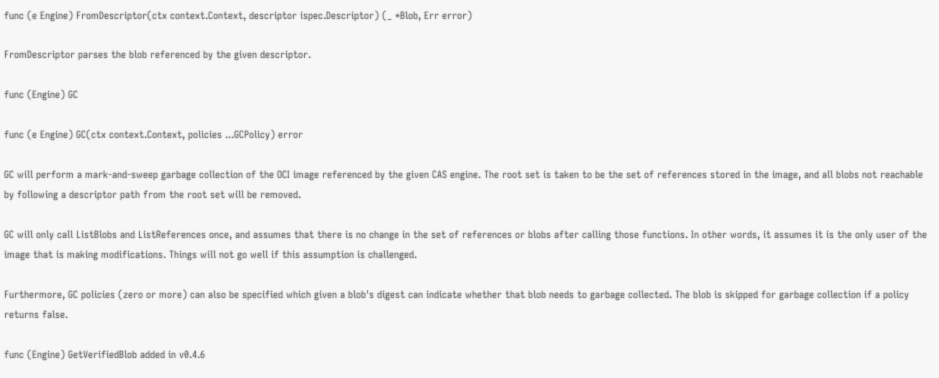func (e Engine) FromDescriptor(ctx context.Context, descriptor ispec.Descriptor) (_ *Blob, Err error)

FromDescriptor parses the blob referenced by the given descriptor.

func (Engine) GC

func (e Engine) GC(ctx context.Context, policies ...GCPolicy) error

GC will perform a mark-and-sweep garbage collection of the OCI image referenced by the given CAS engine. The root set is taken to be the set of references stored in the image, and all blobs not reachable by following a descriptor path from the root set will be removed.

GC will only call ListBlobs and ListReferences once, and assumes that there is no change in the set of references or blobs after calling those functions. In other words, it assumes it is the only user of the image that is making modifications. Things will not go well if this assumption is challenged.

Furthermore, GC policies (zero or more) can also be specified which given a blob's digest can indicate whether that blob needs to garbage collected. The blob is skipped for garbage collection if a policy returns false.

func (Engine) GetVerifiedBlob added in v0.4.6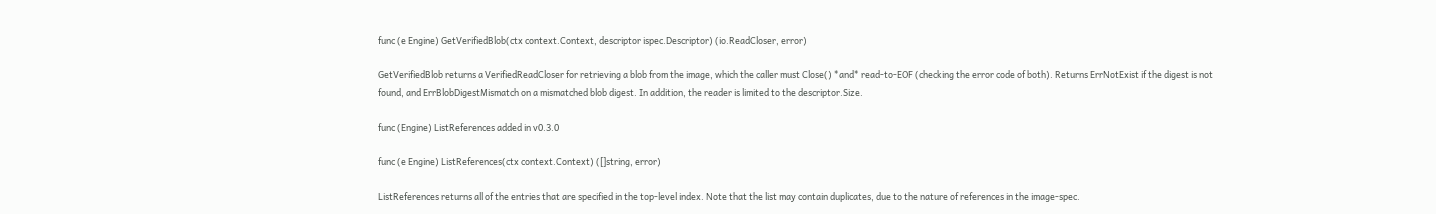func (e Engine) GetVerifiedBlob(ctx context.Context, descriptor ispec.Descriptor) (io.ReadCloser, error)

GetVerifiedBlob returns a VerifiedReadCloser for retrieving a blob from the image, which the caller must Close() *and* read-to-EOF (checking the error code of both). Returns ErrNotExist if the digest is not found, and ErrBlobDigestMismatch on a mismatched blob digest. In addition, the reader is limited to the descriptor.Size.

func (Engine) ListReferences added in v0.3.0

func (e Engine) ListReferences(ctx context.Context) ([]string, error)

ListReferences returns all of the entries that are specified in the top-level index. Note that the list may contain duplicates, due to the nature of references in the image-spec.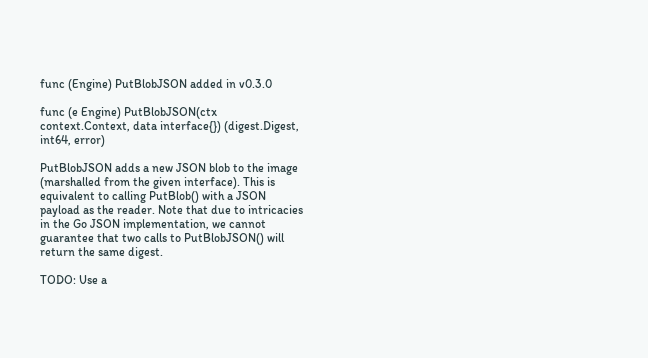func (Engine) PutBlobJSON added in v0.3.0

func (e Engine) PutBlobJSON(ctx context.Context, data interface{}) (digest.Digest, int64, error)

PutBlobJSON adds a new JSON blob to the image (marshalled from the given interface). This is equivalent to calling PutBlob() with a JSON payload as the reader. Note that due to intricacies in the Go JSON implementation, we cannot guarantee that two calls to PutBlobJSON() will return the same digest.

TODO: Use a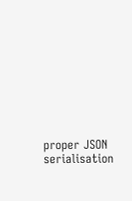proper JSON serialisation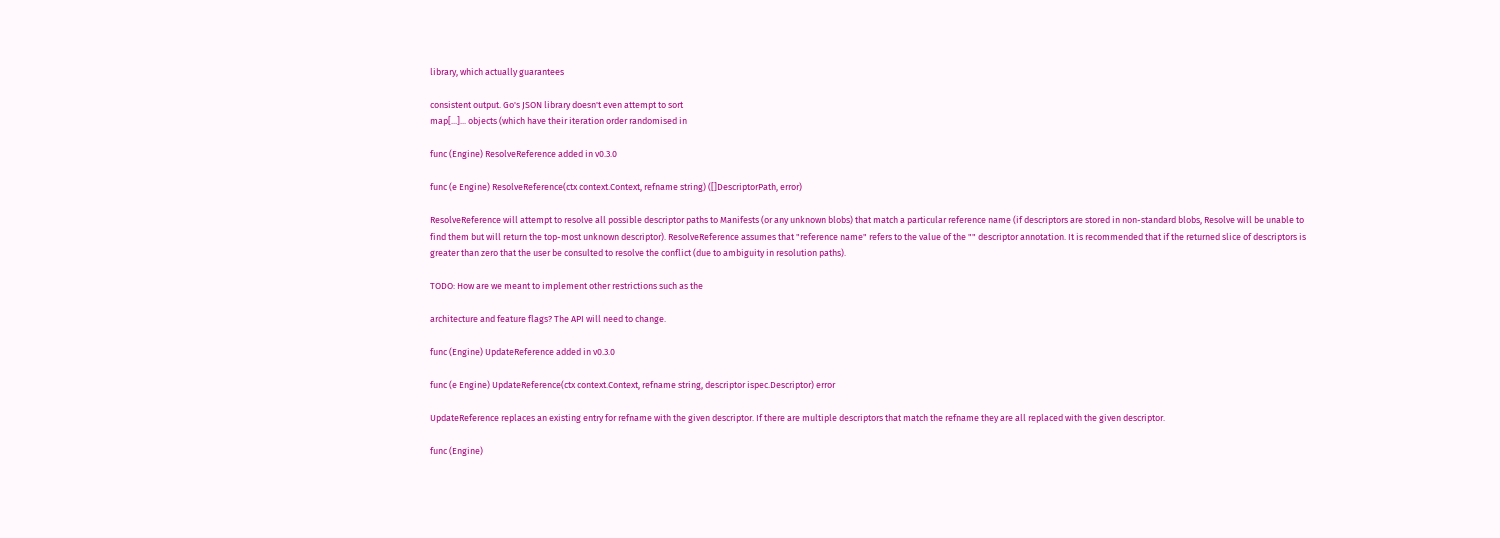library, which actually guarantees

consistent output. Go's JSON library doesn't even attempt to sort
map[...]... objects (which have their iteration order randomised in

func (Engine) ResolveReference added in v0.3.0

func (e Engine) ResolveReference(ctx context.Context, refname string) ([]DescriptorPath, error)

ResolveReference will attempt to resolve all possible descriptor paths to Manifests (or any unknown blobs) that match a particular reference name (if descriptors are stored in non-standard blobs, Resolve will be unable to find them but will return the top-most unknown descriptor). ResolveReference assumes that "reference name" refers to the value of the "" descriptor annotation. It is recommended that if the returned slice of descriptors is greater than zero that the user be consulted to resolve the conflict (due to ambiguity in resolution paths).

TODO: How are we meant to implement other restrictions such as the

architecture and feature flags? The API will need to change.

func (Engine) UpdateReference added in v0.3.0

func (e Engine) UpdateReference(ctx context.Context, refname string, descriptor ispec.Descriptor) error

UpdateReference replaces an existing entry for refname with the given descriptor. If there are multiple descriptors that match the refname they are all replaced with the given descriptor.

func (Engine)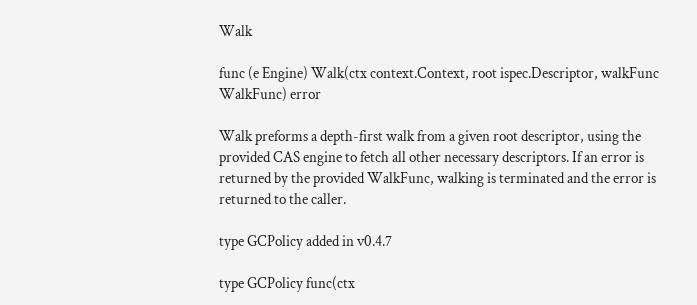Walk

func (e Engine) Walk(ctx context.Context, root ispec.Descriptor, walkFunc WalkFunc) error

Walk preforms a depth-first walk from a given root descriptor, using the provided CAS engine to fetch all other necessary descriptors. If an error is returned by the provided WalkFunc, walking is terminated and the error is returned to the caller.

type GCPolicy added in v0.4.7

type GCPolicy func(ctx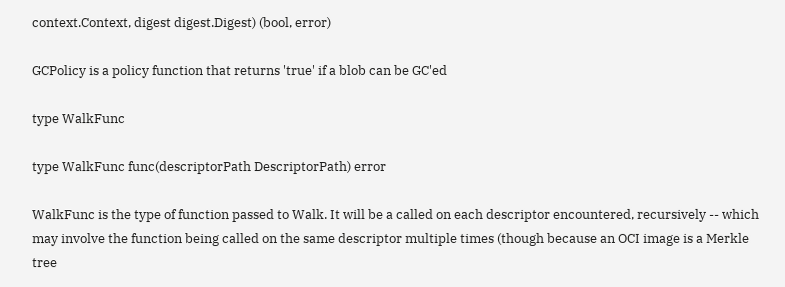context.Context, digest digest.Digest) (bool, error)

GCPolicy is a policy function that returns 'true' if a blob can be GC'ed

type WalkFunc

type WalkFunc func(descriptorPath DescriptorPath) error

WalkFunc is the type of function passed to Walk. It will be a called on each descriptor encountered, recursively -- which may involve the function being called on the same descriptor multiple times (though because an OCI image is a Merkle tree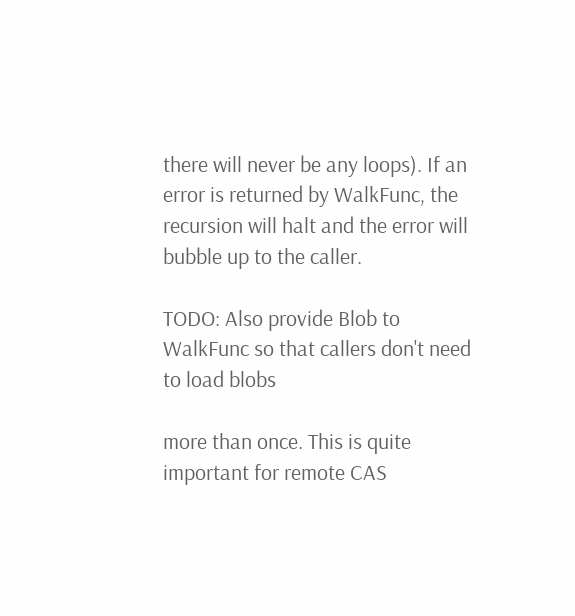there will never be any loops). If an error is returned by WalkFunc, the recursion will halt and the error will bubble up to the caller.

TODO: Also provide Blob to WalkFunc so that callers don't need to load blobs

more than once. This is quite important for remote CAS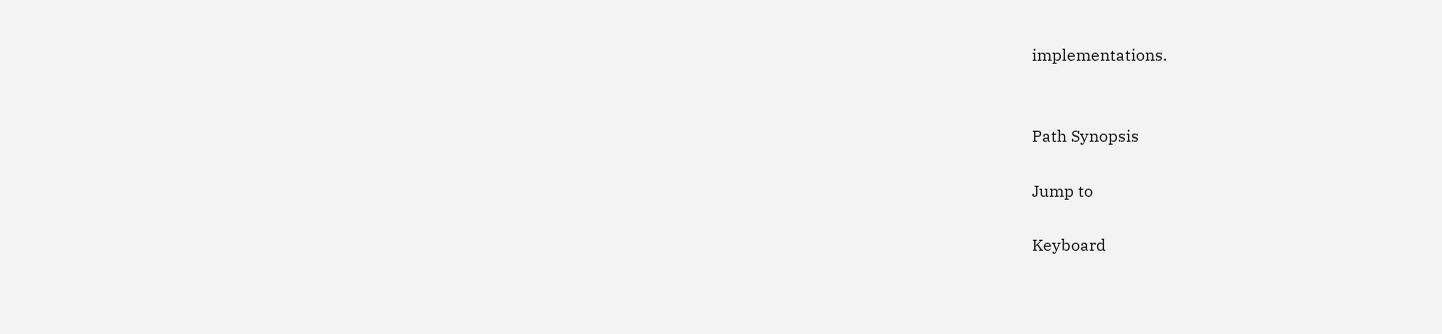implementations.


Path Synopsis

Jump to

Keyboard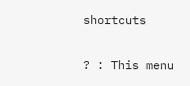shortcuts

? : This menu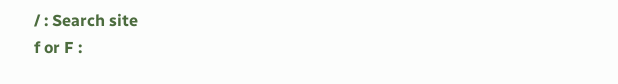/ : Search site
f or F :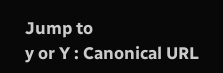Jump to
y or Y : Canonical URL